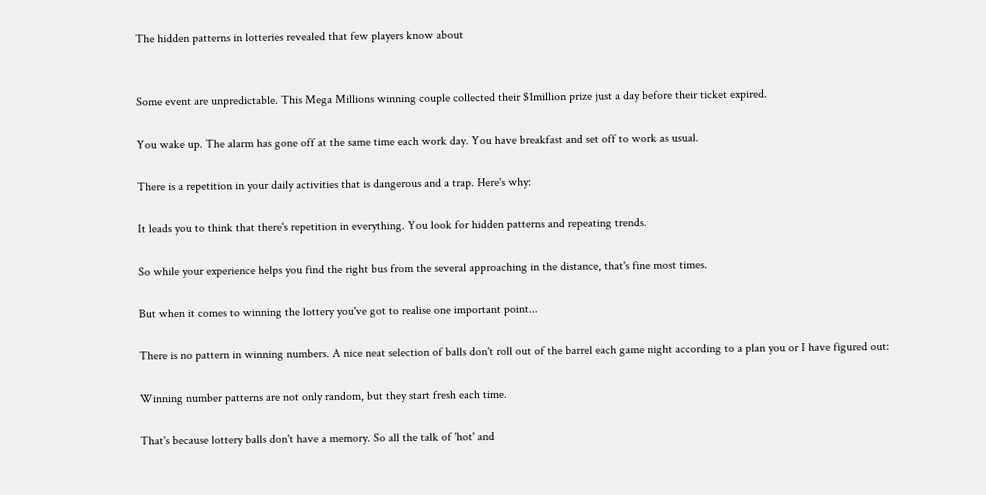The hidden patterns in lotteries revealed that few players know about


Some event are unpredictable. This Mega Millions winning couple collected their $1million prize just a day before their ticket expired.

You wake up. The alarm has gone off at the same time each work day. You have breakfast and set off to work as usual.

There is a repetition in your daily activities that is dangerous and a trap. Here's why:

It leads you to think that there's repetition in everything. You look for hidden patterns and repeating trends.

So while your experience helps you find the right bus from the several approaching in the distance, that's fine most times.

But when it comes to winning the lottery you've got to realise one important point...

There is no pattern in winning numbers. A nice neat selection of balls don't roll out of the barrel each game night according to a plan you or I have figured out:

Winning number patterns are not only random, but they start fresh each time.

That's because lottery balls don't have a memory. So all the talk of 'hot' and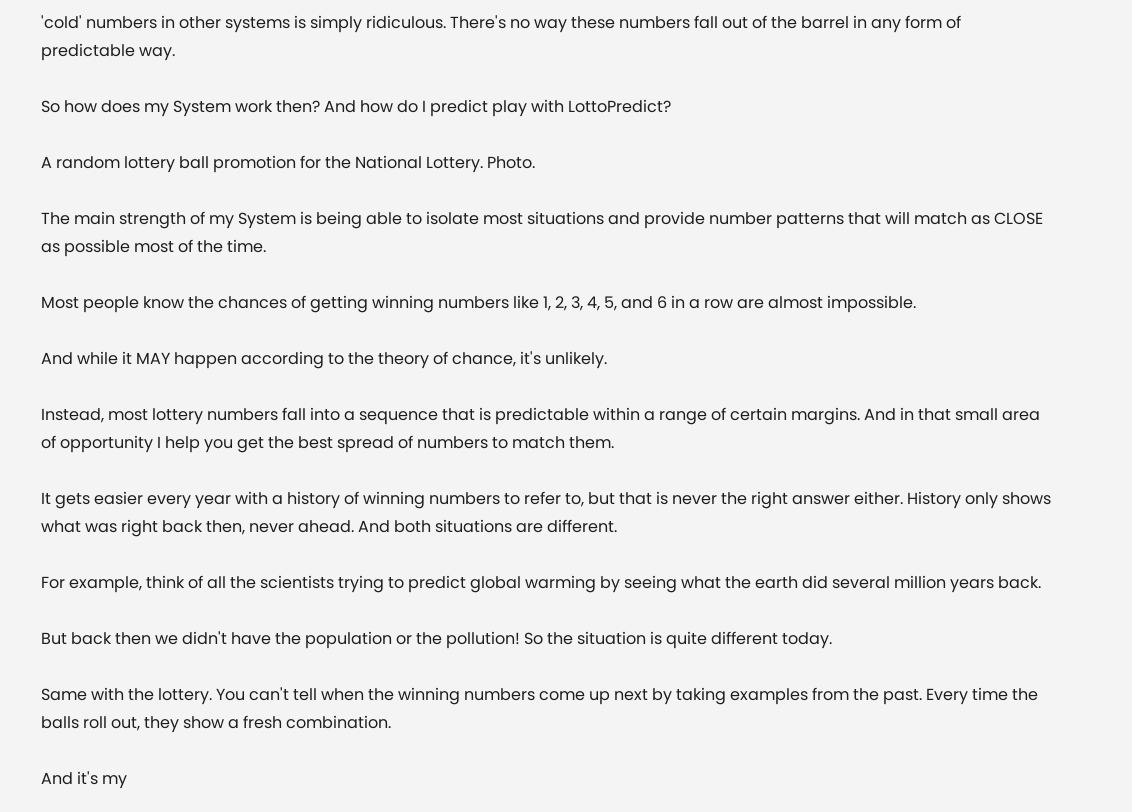'cold' numbers in other systems is simply ridiculous. There's no way these numbers fall out of the barrel in any form of predictable way.

So how does my System work then? And how do I predict play with LottoPredict?

A random lottery ball promotion for the National Lottery. Photo.

The main strength of my System is being able to isolate most situations and provide number patterns that will match as CLOSE as possible most of the time.

Most people know the chances of getting winning numbers like 1, 2, 3, 4, 5, and 6 in a row are almost impossible.

And while it MAY happen according to the theory of chance, it's unlikely.

Instead, most lottery numbers fall into a sequence that is predictable within a range of certain margins. And in that small area of opportunity I help you get the best spread of numbers to match them.

It gets easier every year with a history of winning numbers to refer to, but that is never the right answer either. History only shows what was right back then, never ahead. And both situations are different.

For example, think of all the scientists trying to predict global warming by seeing what the earth did several million years back.

But back then we didn't have the population or the pollution! So the situation is quite different today.

Same with the lottery. You can't tell when the winning numbers come up next by taking examples from the past. Every time the balls roll out, they show a fresh combination.

And it's my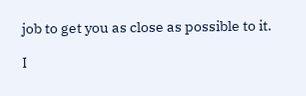job to get you as close as possible to it.

I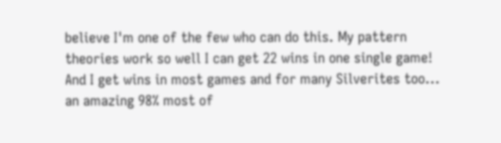believe I'm one of the few who can do this. My pattern theories work so well I can get 22 wins in one single game! And I get wins in most games and for many Silverites too... an amazing 98% most of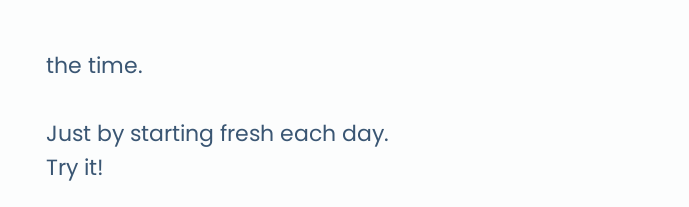the time.

Just by starting fresh each day. Try it!